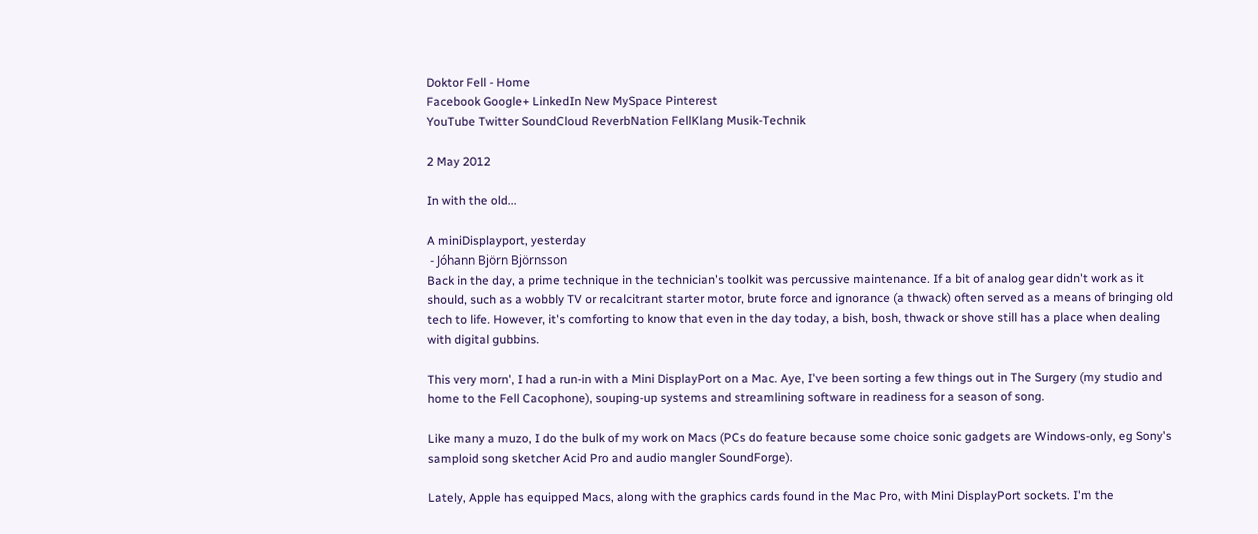Doktor Fell - Home
Facebook Google+ LinkedIn New MySpace Pinterest
YouTube Twitter SoundCloud ReverbNation FellKlang Musik-Technik

2 May 2012

In with the old...

A miniDisplayport, yesterday
 - Jóhann Björn Björnsson
Back in the day, a prime technique in the technician's toolkit was percussive maintenance. If a bit of analog gear didn't work as it should, such as a wobbly TV or recalcitrant starter motor, brute force and ignorance (a thwack) often served as a means of bringing old tech to life. However, it's comforting to know that even in the day today, a bish, bosh, thwack or shove still has a place when dealing with digital gubbins.

This very morn', I had a run-in with a Mini DisplayPort on a Mac. Aye, I've been sorting a few things out in The Surgery (my studio and home to the Fell Cacophone), souping-up systems and streamlining software in readiness for a season of song.

Like many a muzo, I do the bulk of my work on Macs (PCs do feature because some choice sonic gadgets are Windows-only, eg Sony's samploid song sketcher Acid Pro and audio mangler SoundForge).

Lately, Apple has equipped Macs, along with the graphics cards found in the Mac Pro, with Mini DisplayPort sockets. I'm the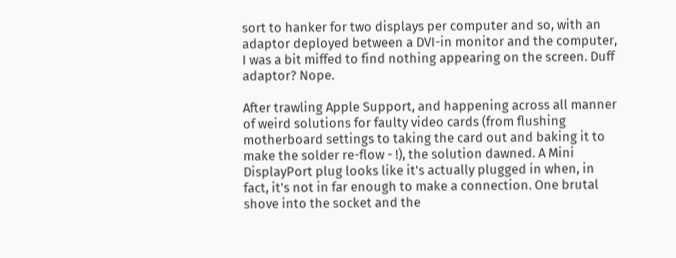sort to hanker for two displays per computer and so, with an adaptor deployed between a DVI-in monitor and the computer, I was a bit miffed to find nothing appearing on the screen. Duff adaptor? Nope.

After trawling Apple Support, and happening across all manner of weird solutions for faulty video cards (from flushing motherboard settings to taking the card out and baking it to make the solder re-flow - !), the solution dawned. A Mini DisplayPort plug looks like it's actually plugged in when, in fact, it's not in far enough to make a connection. One brutal shove into the socket and the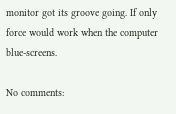monitor got its groove going. If only force would work when the computer blue-screens.

No comments: